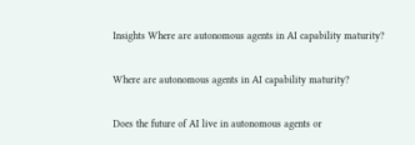Insights Where are autonomous agents in AI capability maturity?

Where are autonomous agents in AI capability maturity?

Does the future of AI live in autonomous agents or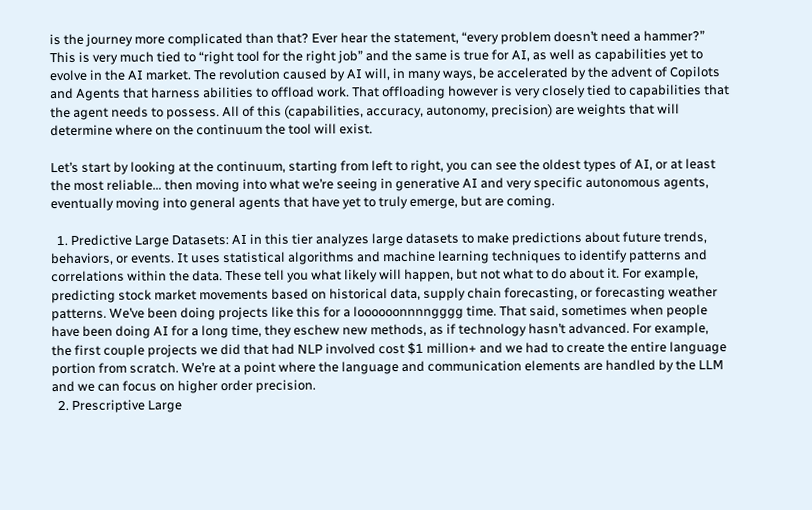is the journey more complicated than that? Ever hear the statement, “every problem doesn’t need a hammer?” This is very much tied to “right tool for the right job” and the same is true for AI, as well as capabilities yet to evolve in the AI market. The revolution caused by AI will, in many ways, be accelerated by the advent of Copilots and Agents that harness abilities to offload work. That offloading however is very closely tied to capabilities that the agent needs to possess. All of this (capabilities, accuracy, autonomy, precision) are weights that will determine where on the continuum the tool will exist.

Let’s start by looking at the continuum, starting from left to right, you can see the oldest types of AI, or at least the most reliable… then moving into what we’re seeing in generative AI and very specific autonomous agents, eventually moving into general agents that have yet to truly emerge, but are coming.

  1. Predictive Large Datasets: AI in this tier analyzes large datasets to make predictions about future trends, behaviors, or events. It uses statistical algorithms and machine learning techniques to identify patterns and correlations within the data. These tell you what likely will happen, but not what to do about it. For example, predicting stock market movements based on historical data, supply chain forecasting, or forecasting weather patterns. We’ve been doing projects like this for a loooooonnnngggg time. That said, sometimes when people have been doing AI for a long time, they eschew new methods, as if technology hasn’t advanced. For example, the first couple projects we did that had NLP involved cost $1 million+ and we had to create the entire language portion from scratch. We’re at a point where the language and communication elements are handled by the LLM and we can focus on higher order precision.
  2. Prescriptive Large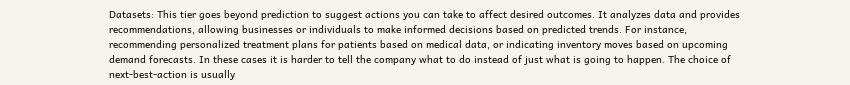Datasets: This tier goes beyond prediction to suggest actions you can take to affect desired outcomes. It analyzes data and provides recommendations, allowing businesses or individuals to make informed decisions based on predicted trends. For instance, recommending personalized treatment plans for patients based on medical data, or indicating inventory moves based on upcoming demand forecasts. In these cases it is harder to tell the company what to do instead of just what is going to happen. The choice of next-best-action is usually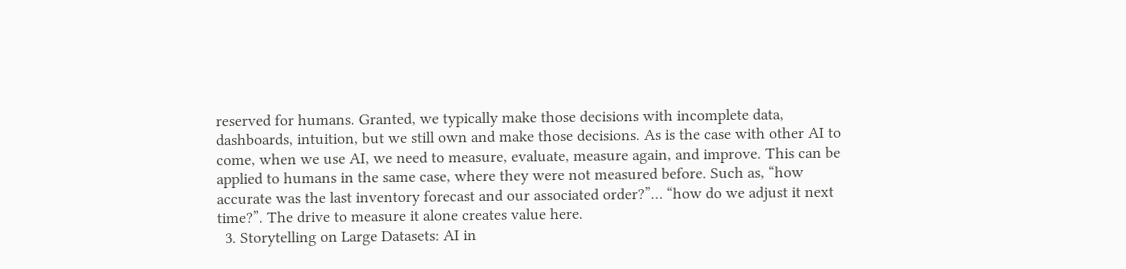reserved for humans. Granted, we typically make those decisions with incomplete data, dashboards, intuition, but we still own and make those decisions. As is the case with other AI to come, when we use AI, we need to measure, evaluate, measure again, and improve. This can be applied to humans in the same case, where they were not measured before. Such as, “how accurate was the last inventory forecast and our associated order?”… “how do we adjust it next time?”. The drive to measure it alone creates value here.
  3. Storytelling on Large Datasets: AI in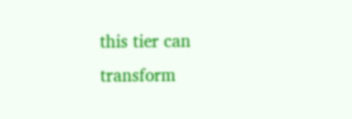this tier can transform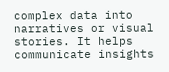complex data into narratives or visual stories. It helps communicate insights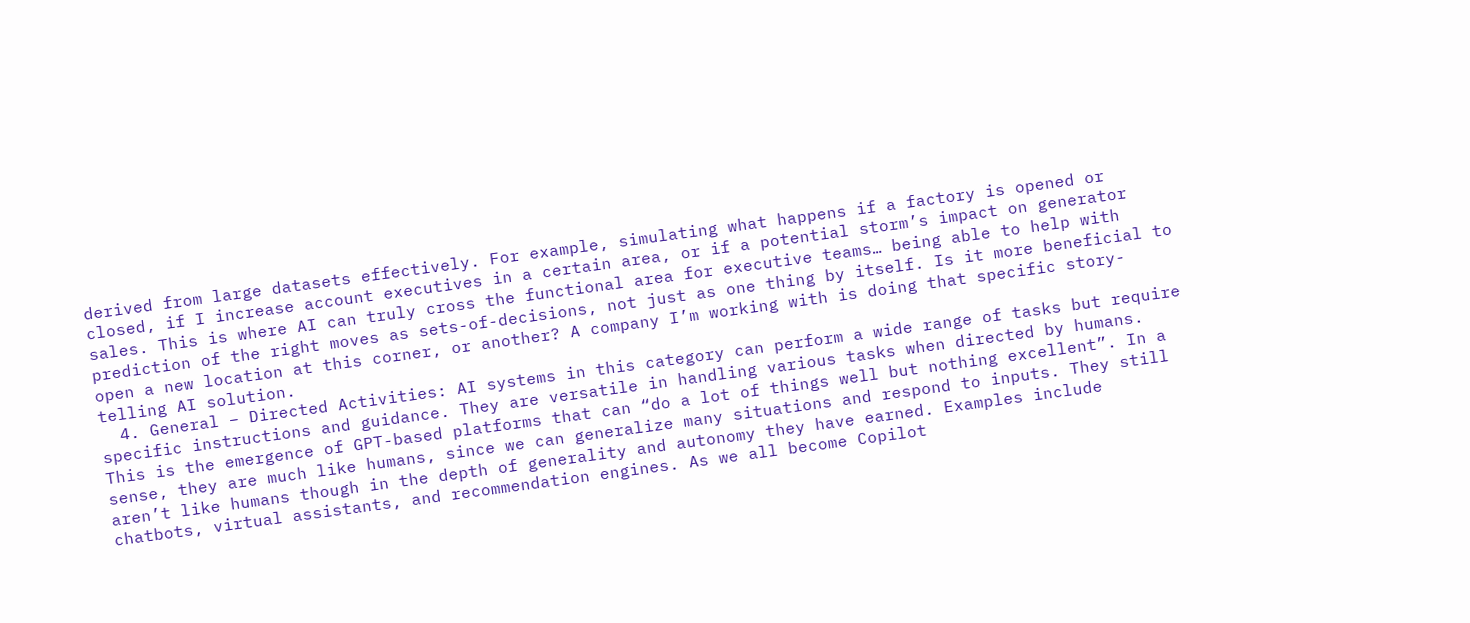derived from large datasets effectively. For example, simulating what happens if a factory is opened or closed, if I increase account executives in a certain area, or if a potential storm’s impact on generator sales. This is where AI can truly cross the functional area for executive teams… being able to help with prediction of the right moves as sets-of-decisions, not just as one thing by itself. Is it more beneficial to open a new location at this corner, or another? A company I’m working with is doing that specific story-telling AI solution.
  4. General – Directed Activities: AI systems in this category can perform a wide range of tasks but require specific instructions and guidance. They are versatile in handling various tasks when directed by humans. This is the emergence of GPT-based platforms that can “do a lot of things well but nothing excellent”. In a sense, they are much like humans, since we can generalize many situations and respond to inputs. They still aren’t like humans though in the depth of generality and autonomy they have earned. Examples include chatbots, virtual assistants, and recommendation engines. As we all become Copilot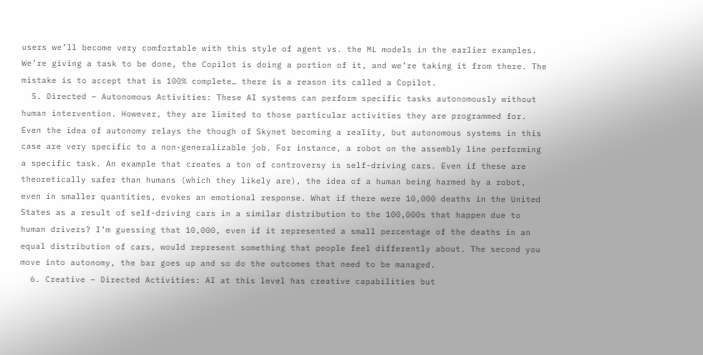users we’ll become very comfortable with this style of agent vs. the ML models in the earlier examples. We’re giving a task to be done, the Copilot is doing a portion of it, and we’re taking it from there. The mistake is to accept that is 100% complete… there is a reason its called a Copilot.
  5. Directed – Autonomous Activities: These AI systems can perform specific tasks autonomously without human intervention. However, they are limited to those particular activities they are programmed for. Even the idea of autonomy relays the though of Skynet becoming a reality, but autonomous systems in this case are very specific to a non-generalizable job. For instance, a robot on the assembly line performing a specific task. An example that creates a ton of controversy is self-driving cars. Even if these are theoretically safer than humans (which they likely are), the idea of a human being harmed by a robot, even in smaller quantities, evokes an emotional response. What if there were 10,000 deaths in the United States as a result of self-driving cars in a similar distribution to the 100,000s that happen due to human drivers? I’m guessing that 10,000, even if it represented a small percentage of the deaths in an equal distribution of cars, would represent something that people feel differently about. The second you move into autonomy, the bar goes up and so do the outcomes that need to be managed.
  6. Creative – Directed Activities: AI at this level has creative capabilities but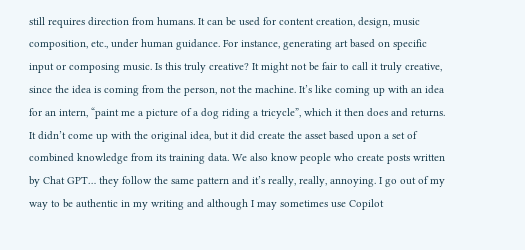still requires direction from humans. It can be used for content creation, design, music composition, etc., under human guidance. For instance, generating art based on specific input or composing music. Is this truly creative? It might not be fair to call it truly creative, since the idea is coming from the person, not the machine. It’s like coming up with an idea for an intern, “paint me a picture of a dog riding a tricycle”, which it then does and returns. It didn’t come up with the original idea, but it did create the asset based upon a set of combined knowledge from its training data. We also know people who create posts written by Chat GPT… they follow the same pattern and it’s really, really, annoying. I go out of my way to be authentic in my writing and although I may sometimes use Copilot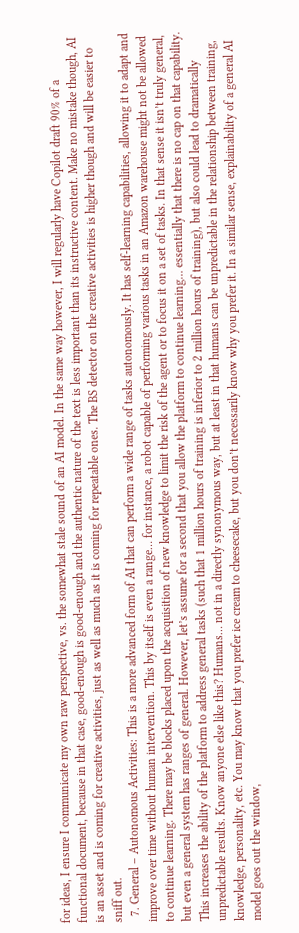for ideas, I ensure I communicate my own raw perspective, vs. the somewhat stale sound of an AI model. In the same way however, I will regularly have Copilot draft 90% of a functional document, because in that case, good-enough is good-enough and the authentic nature of the text is less important than its instructive content. Make no mistake though, AI is an asset and is coming for creative activities, just as well as much as it is coming for repeatable ones. The BS detector on the creative activities is higher though and will be easier to sniff out.
  7. General – Autonomous Activities: This is a more advanced form of AI that can perform a wide range of tasks autonomously. It has self-learning capabilities, allowing it to adapt and improve over time without human intervention. This by itself is even a range… for instance, a robot capable of performing various tasks in an Amazon warehouse might not be allowed to continue learning. There may be blocks placed upon the acquisition of new knowledge to limit the risk of the agent or to focus it on a set of tasks. In that sense it isn’t truly general, but even a general system has ranges of general. However, let’s assume for a second that you allow the platform to continue learning… essentially that there is no cap on that capability. This increases the ability of the platform to address general tasks (such that 1 million hours of training is inferior to 2 million hours of training), but also could lead to dramatically unpredictable results. Know anyone else like this? Humans… not in a directly synonymous way, but at least in that humans can be unpredictable in the relationship between training, knowledge, personality, etc. You may know that you prefer ice cream to cheesecake, but you don’t necessarily know why you prefer it. In a similar sense, explainability of a general AI model goes out the window,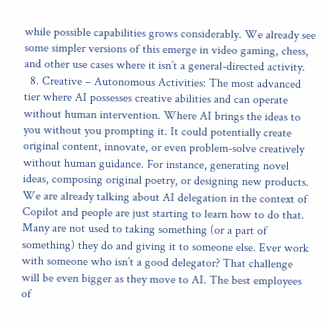while possible capabilities grows considerably. We already see some simpler versions of this emerge in video gaming, chess, and other use cases where it isn’t a general-directed activity.
  8. Creative – Autonomous Activities: The most advanced tier where AI possesses creative abilities and can operate without human intervention. Where AI brings the ideas to you without you prompting it. It could potentially create original content, innovate, or even problem-solve creatively without human guidance. For instance, generating novel ideas, composing original poetry, or designing new products. We are already talking about AI delegation in the context of Copilot and people are just starting to learn how to do that. Many are not used to taking something (or a part of something) they do and giving it to someone else. Ever work with someone who isn’t a good delegator? That challenge will be even bigger as they move to AI. The best employees of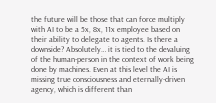the future will be those that can force multiply with AI to be a 5x, 8x, 11x employee based on their ability to delegate to agents. Is there a downside? Absolutely… it is tied to the devaluing of the human-person in the context of work being done by machines. Even at this level the AI is missing true consciousness and eternally-driven agency, which is different than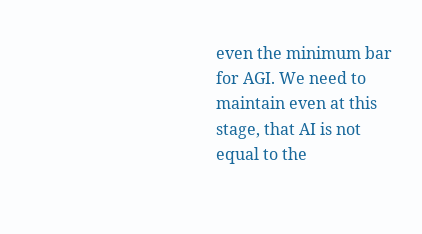even the minimum bar for AGI. We need to maintain even at this stage, that AI is not equal to the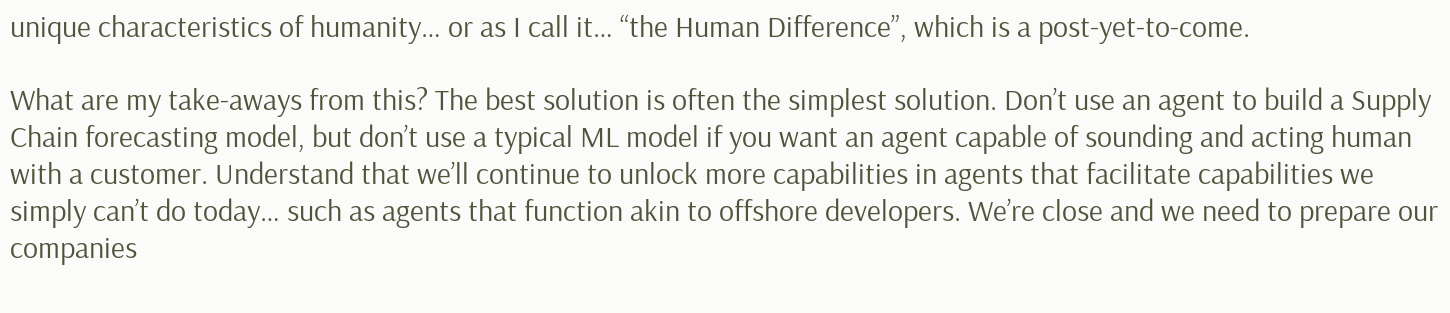unique characteristics of humanity… or as I call it… “the Human Difference”, which is a post-yet-to-come.

What are my take-aways from this? The best solution is often the simplest solution. Don’t use an agent to build a Supply Chain forecasting model, but don’t use a typical ML model if you want an agent capable of sounding and acting human with a customer. Understand that we’ll continue to unlock more capabilities in agents that facilitate capabilities we simply can’t do today… such as agents that function akin to offshore developers. We’re close and we need to prepare our companies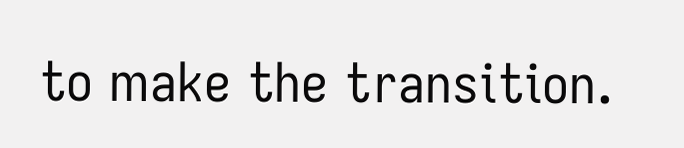to make the transition.